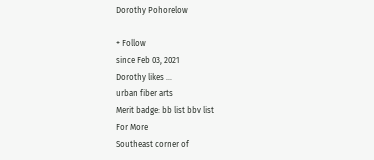Dorothy Pohorelow

+ Follow
since Feb 03, 2021
Dorothy likes ...
urban fiber arts
Merit badge: bb list bbv list
For More
Southeast corner of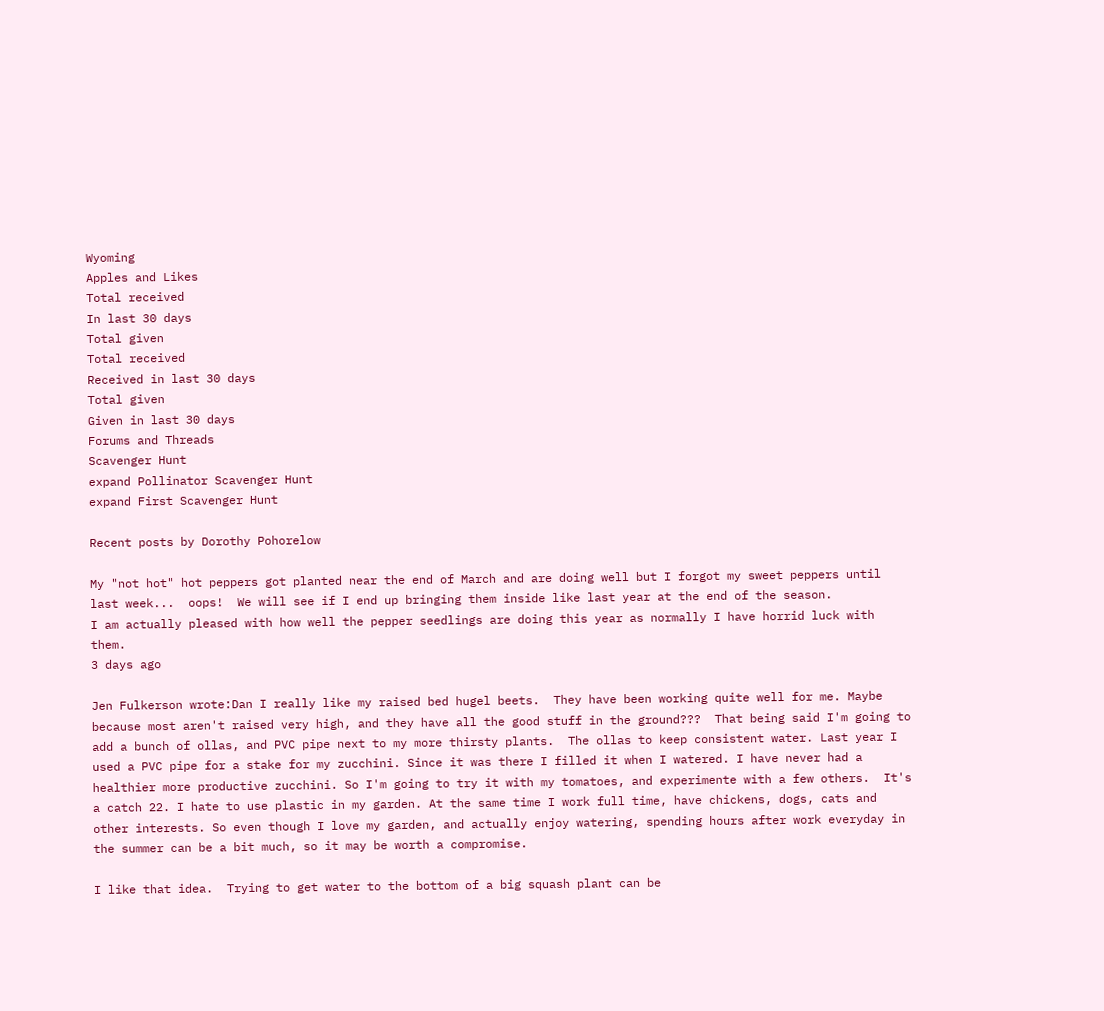Wyoming
Apples and Likes
Total received
In last 30 days
Total given
Total received
Received in last 30 days
Total given
Given in last 30 days
Forums and Threads
Scavenger Hunt
expand Pollinator Scavenger Hunt
expand First Scavenger Hunt

Recent posts by Dorothy Pohorelow

My "not hot" hot peppers got planted near the end of March and are doing well but I forgot my sweet peppers until last week...  oops!  We will see if I end up bringing them inside like last year at the end of the season.
I am actually pleased with how well the pepper seedlings are doing this year as normally I have horrid luck with them.
3 days ago

Jen Fulkerson wrote:Dan I really like my raised bed hugel beets.  They have been working quite well for me. Maybe because most aren't raised very high, and they have all the good stuff in the ground???  That being said I'm going to add a bunch of ollas, and PVC pipe next to my more thirsty plants.  The ollas to keep consistent water. Last year I used a PVC pipe for a stake for my zucchini. Since it was there I filled it when I watered. I have never had a healthier more productive zucchini. So I'm going to try it with my tomatoes, and experimente with a few others.  It's a catch 22. I hate to use plastic in my garden. At the same time I work full time, have chickens, dogs, cats and other interests. So even though I love my garden, and actually enjoy watering, spending hours after work everyday in the summer can be a bit much, so it may be worth a compromise.

I like that idea.  Trying to get water to the bottom of a big squash plant can be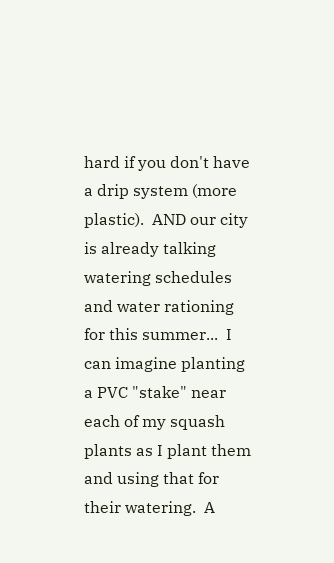hard if you don't have a drip system (more plastic).  AND our city is already talking watering schedules and water rationing for this summer...  I can imagine planting a PVC "stake" near each of my squash plants as I plant them and using that for their watering.  A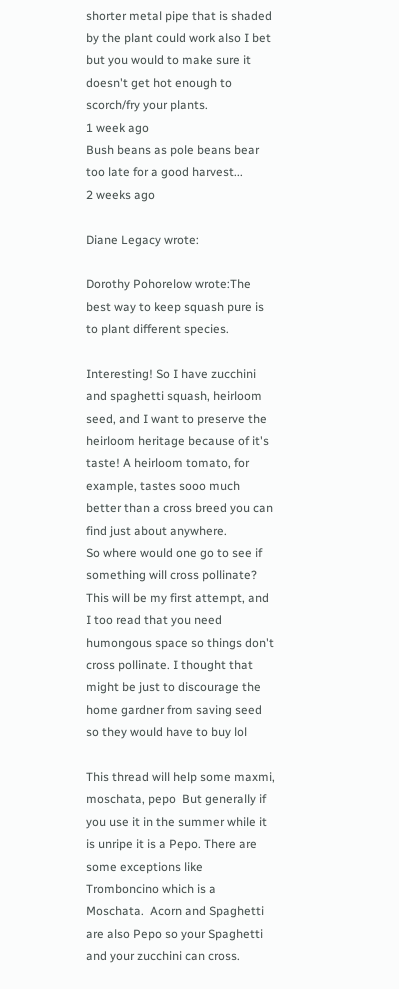shorter metal pipe that is shaded by the plant could work also I bet but you would to make sure it doesn't get hot enough to scorch/fry your plants.
1 week ago
Bush beans as pole beans bear too late for a good harvest...
2 weeks ago

Diane Legacy wrote:

Dorothy Pohorelow wrote:The best way to keep squash pure is to plant different species.

Interesting! So I have zucchini and spaghetti squash, heirloom seed, and I want to preserve the heirloom heritage because of it's taste! A heirloom tomato, for example, tastes sooo much better than a cross breed you can find just about anywhere.
So where would one go to see if something will cross pollinate? This will be my first attempt, and I too read that you need humongous space so things don't cross pollinate. I thought that might be just to discourage the home gardner from saving seed so they would have to buy lol

This thread will help some maxmi, moschata, pepo  But generally if you use it in the summer while it is unripe it is a Pepo. There are some exceptions like Tromboncino which is a Moschata.  Acorn and Spaghetti are also Pepo so your Spaghetti and your zucchini can cross.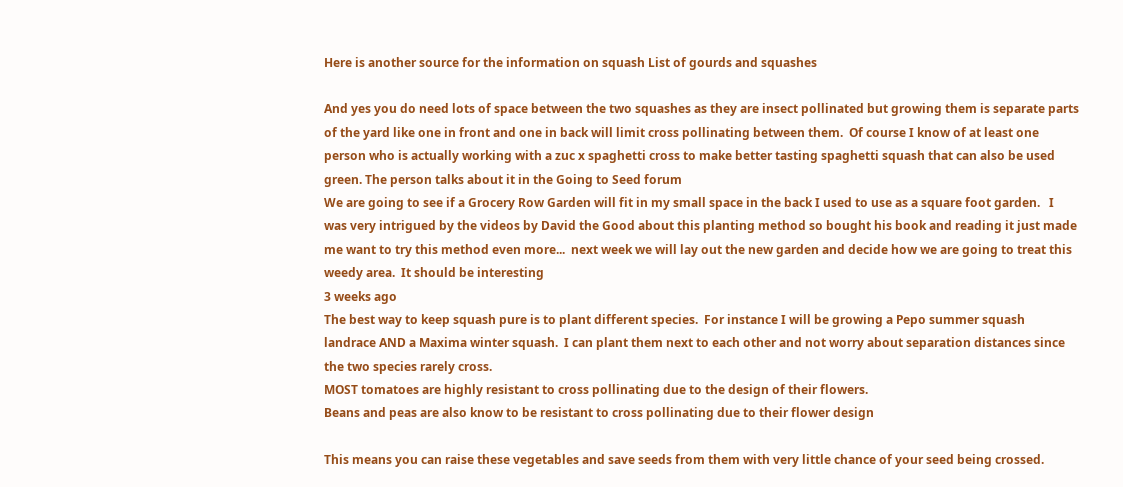Here is another source for the information on squash List of gourds and squashes

And yes you do need lots of space between the two squashes as they are insect pollinated but growing them is separate parts of the yard like one in front and one in back will limit cross pollinating between them.  Of course I know of at least one person who is actually working with a zuc x spaghetti cross to make better tasting spaghetti squash that can also be used green. The person talks about it in the Going to Seed forum
We are going to see if a Grocery Row Garden will fit in my small space in the back I used to use as a square foot garden.   I was very intrigued by the videos by David the Good about this planting method so bought his book and reading it just made me want to try this method even more...  next week we will lay out the new garden and decide how we are going to treat this weedy area.  It should be interesting
3 weeks ago
The best way to keep squash pure is to plant different species.  For instance I will be growing a Pepo summer squash landrace AND a Maxima winter squash.  I can plant them next to each other and not worry about separation distances since the two species rarely cross.
MOST tomatoes are highly resistant to cross pollinating due to the design of their flowers.
Beans and peas are also know to be resistant to cross pollinating due to their flower design

This means you can raise these vegetables and save seeds from them with very little chance of your seed being crossed.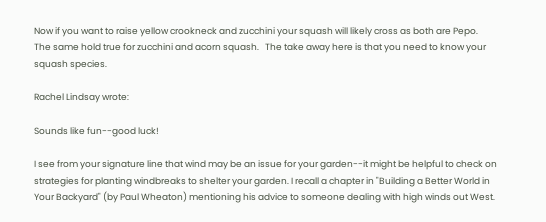Now if you want to raise yellow crookneck and zucchini your squash will likely cross as both are Pepo.  The same hold true for zucchini and acorn squash.   The take away here is that you need to know your squash species.

Rachel Lindsay wrote:

Sounds like fun--good luck!

I see from your signature line that wind may be an issue for your garden--it might be helpful to check on strategies for planting windbreaks to shelter your garden. I recall a chapter in "Building a Better World in Your Backyard" (by Paul Wheaton) mentioning his advice to someone dealing with high winds out West.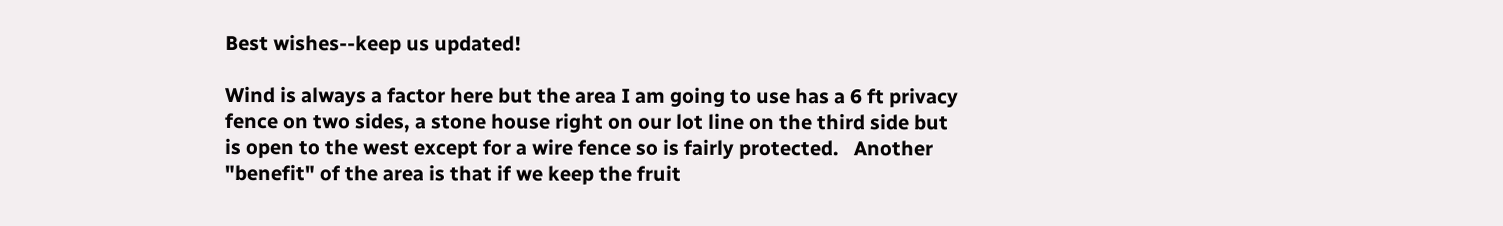Best wishes--keep us updated!

Wind is always a factor here but the area I am going to use has a 6 ft privacy fence on two sides, a stone house right on our lot line on the third side but is open to the west except for a wire fence so is fairly protected.   Another "benefit" of the area is that if we keep the fruit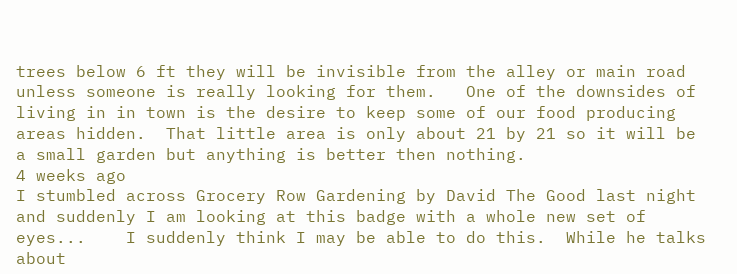trees below 6 ft they will be invisible from the alley or main road unless someone is really looking for them.   One of the downsides of living in in town is the desire to keep some of our food producing areas hidden.  That little area is only about 21 by 21 so it will be a small garden but anything is better then nothing.
4 weeks ago
I stumbled across Grocery Row Gardening by David The Good last night and suddenly I am looking at this badge with a whole new set of eyes...    I suddenly think I may be able to do this.  While he talks about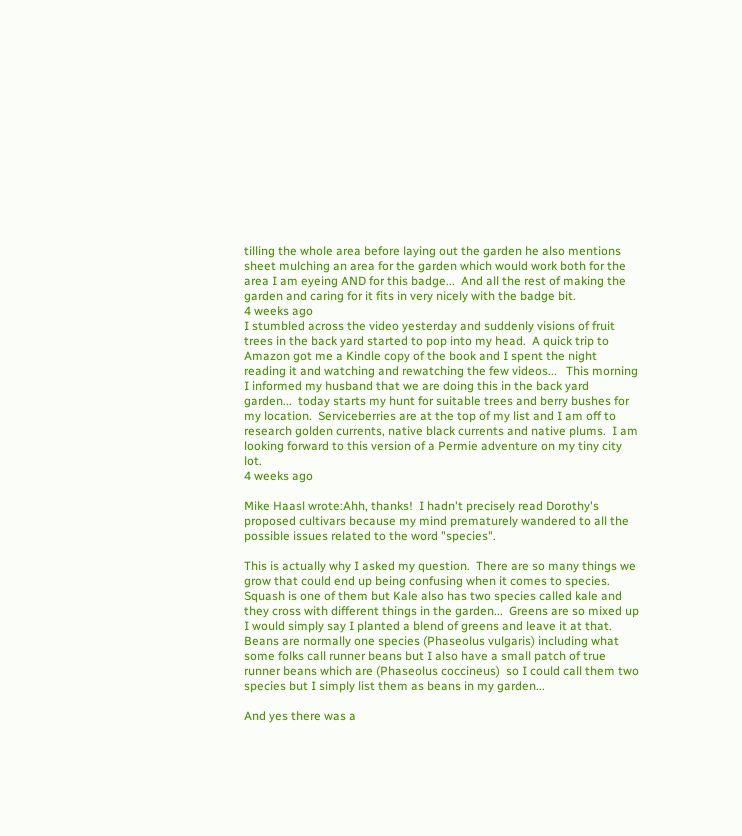tilling the whole area before laying out the garden he also mentions sheet mulching an area for the garden which would work both for the area I am eyeing AND for this badge...  And all the rest of making the garden and caring for it fits in very nicely with the badge bit.
4 weeks ago
I stumbled across the video yesterday and suddenly visions of fruit trees in the back yard started to pop into my head.  A quick trip to Amazon got me a Kindle copy of the book and I spent the night reading it and watching and rewatching the few videos...   This morning I informed my husband that we are doing this in the back yard garden...  today starts my hunt for suitable trees and berry bushes for my location.  Serviceberries are at the top of my list and I am off to research golden currents, native black currents and native plums.  I am looking forward to this version of a Permie adventure on my tiny city lot.
4 weeks ago

Mike Haasl wrote:Ahh, thanks!  I hadn't precisely read Dorothy's proposed cultivars because my mind prematurely wandered to all the possible issues related to the word "species".

This is actually why I asked my question.  There are so many things we grow that could end up being confusing when it comes to species.  Squash is one of them but Kale also has two species called kale and they cross with different things in the garden...  Greens are so mixed up I would simply say I planted a blend of greens and leave it at that.  Beans are normally one species (Phaseolus vulgaris) including what some folks call runner beans but I also have a small patch of true runner beans which are (Phaseolus coccineus)  so I could call them two species but I simply list them as beans in my garden...

And yes there was a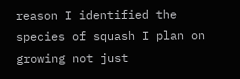reason I identified the species of squash I plan on growing not just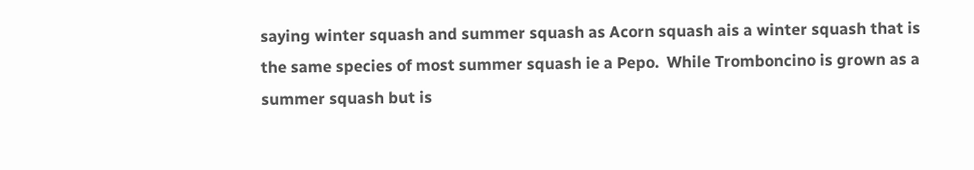saying winter squash and summer squash as Acorn squash ais a winter squash that is the same species of most summer squash ie a Pepo.  While Tromboncino is grown as a summer squash but is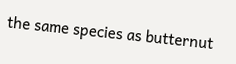the same species as butternut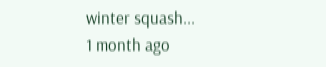winter squash...
1 month ago